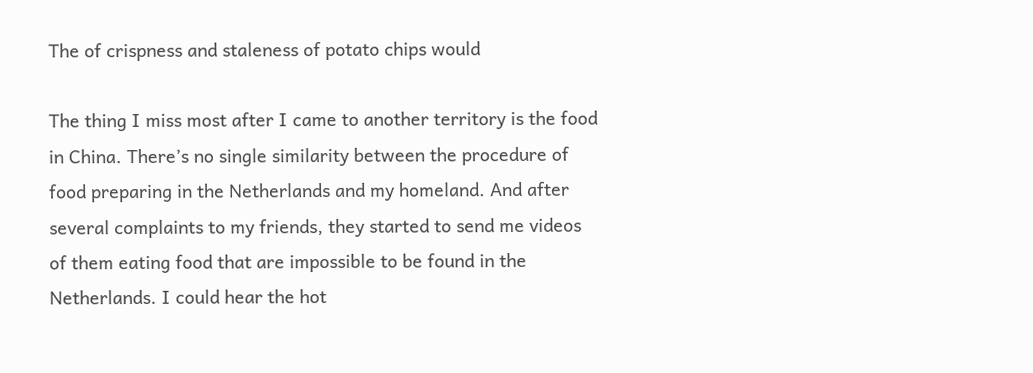The of crispness and staleness of potato chips would

The thing I miss most after I came to another territory is the food in China. There’s no single similarity between the procedure of food preparing in the Netherlands and my homeland. And after several complaints to my friends, they started to send me videos of them eating food that are impossible to be found in the Netherlands. I could hear the hot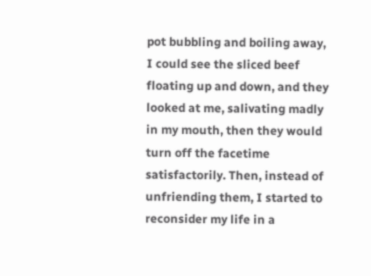pot bubbling and boiling away, I could see the sliced beef floating up and down, and they looked at me, salivating madly in my mouth, then they would turn off the facetime satisfactorily. Then, instead of unfriending them, I started to reconsider my life in a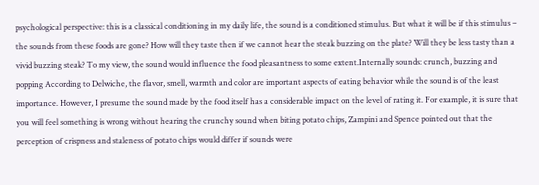psychological perspective: this is a classical conditioning in my daily life, the sound is a conditioned stimulus. But what it will be if this stimulus – the sounds from these foods are gone? How will they taste then if we cannot hear the steak buzzing on the plate? Will they be less tasty than a vivid buzzing steak? To my view, the sound would influence the food pleasantness to some extent.Internally sounds: crunch, buzzing and popping According to Delwiche, the flavor, smell, warmth and color are important aspects of eating behavior while the sound is of the least importance. However, I presume the sound made by the food itself has a considerable impact on the level of rating it. For example, it is sure that you will feel something is wrong without hearing the crunchy sound when biting potato chips, Zampini and Spence pointed out that the perception of crispness and staleness of potato chips would differ if sounds were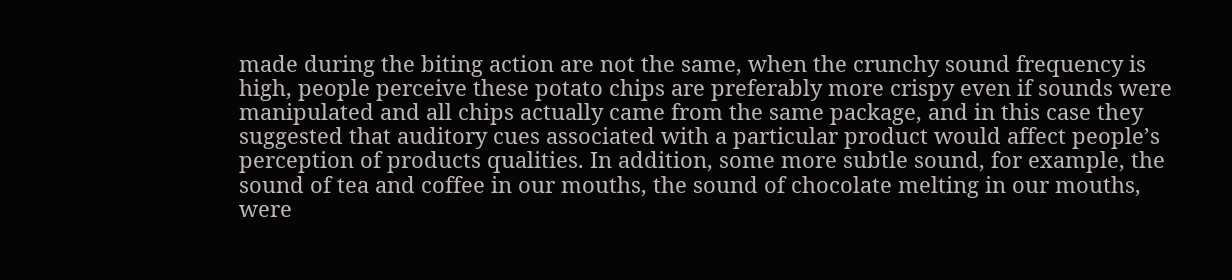made during the biting action are not the same, when the crunchy sound frequency is high, people perceive these potato chips are preferably more crispy even if sounds were manipulated and all chips actually came from the same package, and in this case they suggested that auditory cues associated with a particular product would affect people’s perception of products qualities. In addition, some more subtle sound, for example, the sound of tea and coffee in our mouths, the sound of chocolate melting in our mouths, were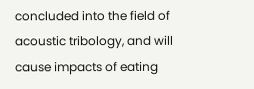concluded into the field of acoustic tribology, and will cause impacts of eating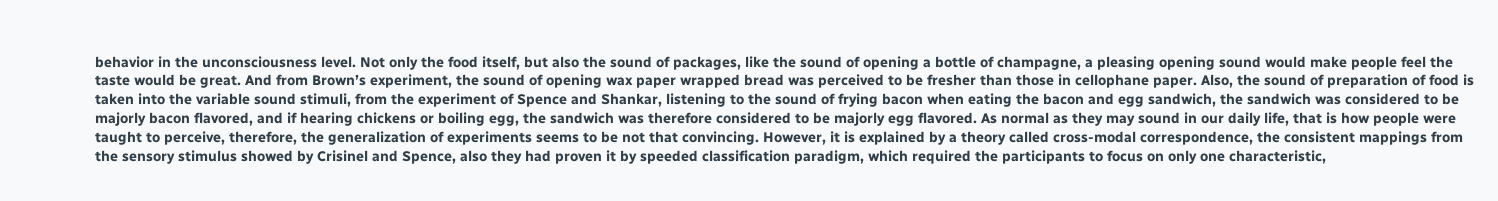behavior in the unconsciousness level. Not only the food itself, but also the sound of packages, like the sound of opening a bottle of champagne, a pleasing opening sound would make people feel the taste would be great. And from Brown’s experiment, the sound of opening wax paper wrapped bread was perceived to be fresher than those in cellophane paper. Also, the sound of preparation of food is taken into the variable sound stimuli, from the experiment of Spence and Shankar, listening to the sound of frying bacon when eating the bacon and egg sandwich, the sandwich was considered to be majorly bacon flavored, and if hearing chickens or boiling egg, the sandwich was therefore considered to be majorly egg flavored. As normal as they may sound in our daily life, that is how people were taught to perceive, therefore, the generalization of experiments seems to be not that convincing. However, it is explained by a theory called cross-modal correspondence, the consistent mappings from the sensory stimulus showed by Crisinel and Spence, also they had proven it by speeded classification paradigm, which required the participants to focus on only one characteristic,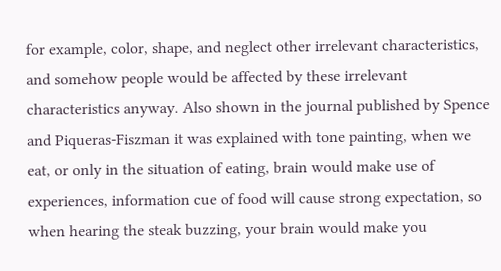for example, color, shape, and neglect other irrelevant characteristics, and somehow people would be affected by these irrelevant characteristics anyway. Also shown in the journal published by Spence and Piqueras-Fiszman it was explained with tone painting, when we eat, or only in the situation of eating, brain would make use of experiences, information cue of food will cause strong expectation, so when hearing the steak buzzing, your brain would make you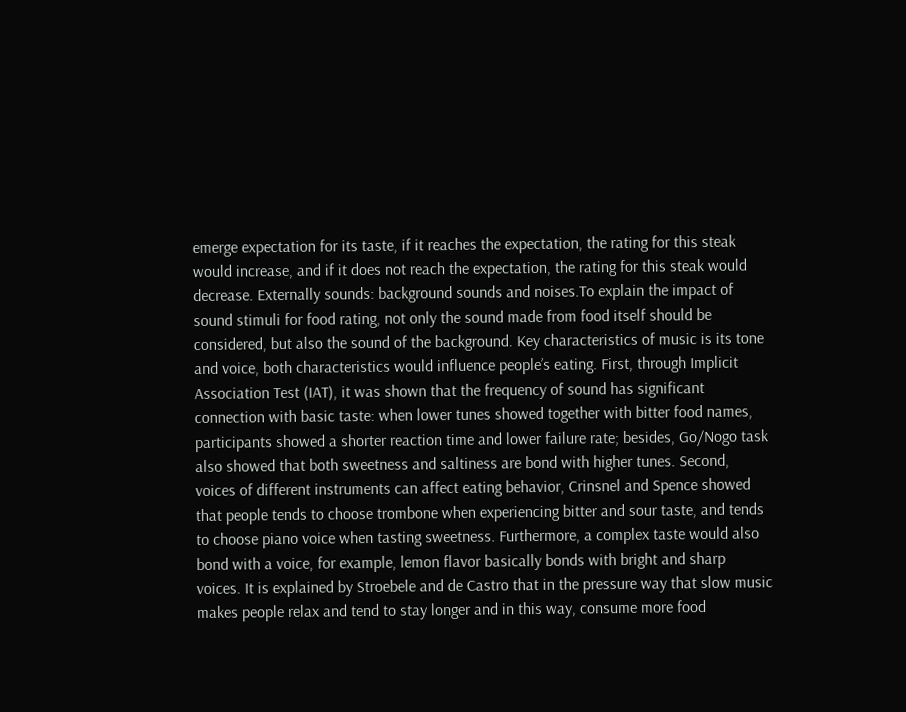emerge expectation for its taste, if it reaches the expectation, the rating for this steak would increase, and if it does not reach the expectation, the rating for this steak would decrease. Externally sounds: background sounds and noises.To explain the impact of sound stimuli for food rating, not only the sound made from food itself should be considered, but also the sound of the background. Key characteristics of music is its tone and voice, both characteristics would influence people’s eating. First, through Implicit Association Test (IAT), it was shown that the frequency of sound has significant connection with basic taste: when lower tunes showed together with bitter food names, participants showed a shorter reaction time and lower failure rate; besides, Go/Nogo task also showed that both sweetness and saltiness are bond with higher tunes. Second, voices of different instruments can affect eating behavior, Crinsnel and Spence showed that people tends to choose trombone when experiencing bitter and sour taste, and tends to choose piano voice when tasting sweetness. Furthermore, a complex taste would also bond with a voice, for example, lemon flavor basically bonds with bright and sharp voices. It is explained by Stroebele and de Castro that in the pressure way that slow music makes people relax and tend to stay longer and in this way, consume more food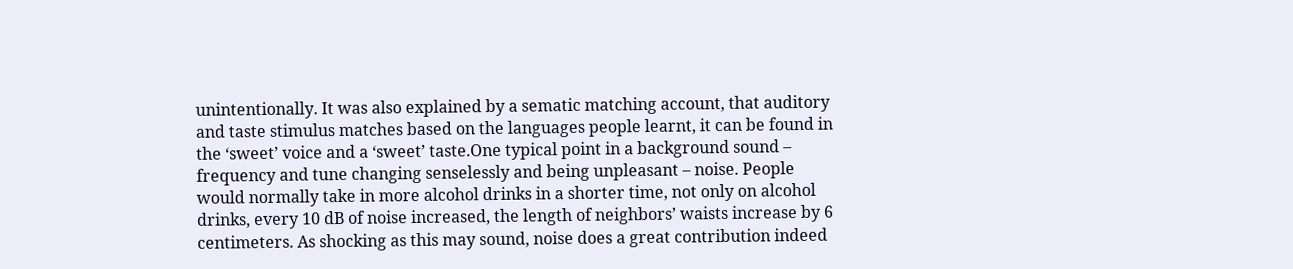unintentionally. It was also explained by a sematic matching account, that auditory and taste stimulus matches based on the languages people learnt, it can be found in the ‘sweet’ voice and a ‘sweet’ taste.One typical point in a background sound – frequency and tune changing senselessly and being unpleasant – noise. People would normally take in more alcohol drinks in a shorter time, not only on alcohol drinks, every 10 dB of noise increased, the length of neighbors’ waists increase by 6 centimeters. As shocking as this may sound, noise does a great contribution indeed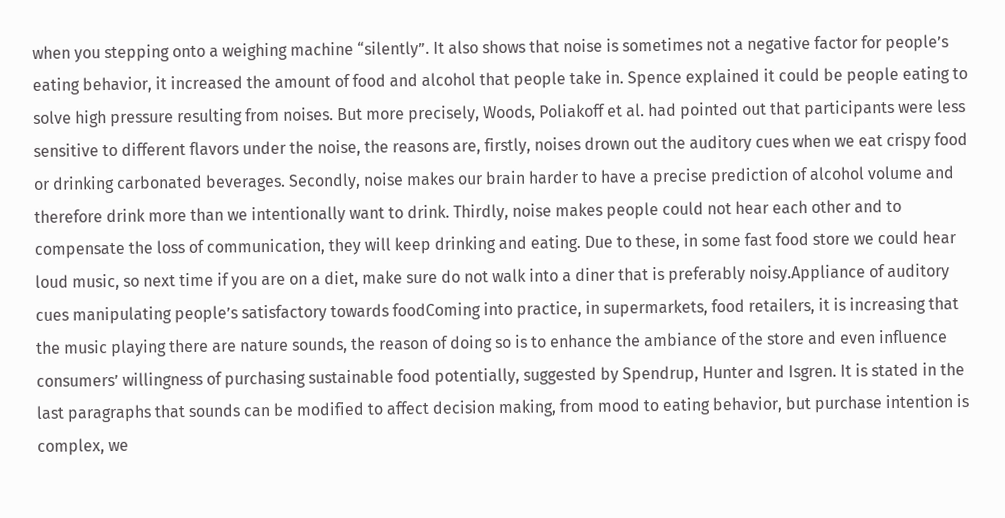when you stepping onto a weighing machine “silently”. It also shows that noise is sometimes not a negative factor for people’s eating behavior, it increased the amount of food and alcohol that people take in. Spence explained it could be people eating to solve high pressure resulting from noises. But more precisely, Woods, Poliakoff et al. had pointed out that participants were less sensitive to different flavors under the noise, the reasons are, firstly, noises drown out the auditory cues when we eat crispy food or drinking carbonated beverages. Secondly, noise makes our brain harder to have a precise prediction of alcohol volume and therefore drink more than we intentionally want to drink. Thirdly, noise makes people could not hear each other and to compensate the loss of communication, they will keep drinking and eating. Due to these, in some fast food store we could hear loud music, so next time if you are on a diet, make sure do not walk into a diner that is preferably noisy.Appliance of auditory cues manipulating people’s satisfactory towards foodComing into practice, in supermarkets, food retailers, it is increasing that the music playing there are nature sounds, the reason of doing so is to enhance the ambiance of the store and even influence consumers’ willingness of purchasing sustainable food potentially, suggested by Spendrup, Hunter and Isgren. It is stated in the last paragraphs that sounds can be modified to affect decision making, from mood to eating behavior, but purchase intention is complex, we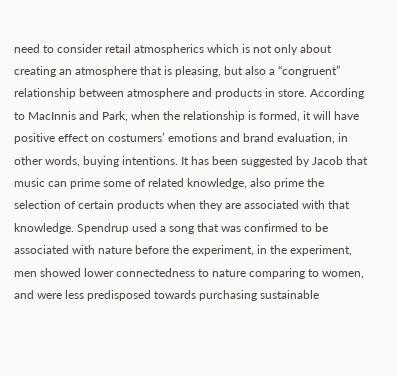need to consider retail atmospherics which is not only about creating an atmosphere that is pleasing, but also a “congruent” relationship between atmosphere and products in store. According to MacInnis and Park, when the relationship is formed, it will have positive effect on costumers’ emotions and brand evaluation, in other words, buying intentions. It has been suggested by Jacob that music can prime some of related knowledge, also prime the selection of certain products when they are associated with that knowledge. Spendrup used a song that was confirmed to be associated with nature before the experiment, in the experiment, men showed lower connectedness to nature comparing to women, and were less predisposed towards purchasing sustainable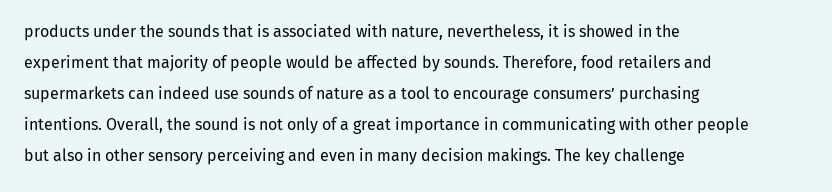products under the sounds that is associated with nature, nevertheless, it is showed in the experiment that majority of people would be affected by sounds. Therefore, food retailers and supermarkets can indeed use sounds of nature as a tool to encourage consumers’ purchasing intentions. Overall, the sound is not only of a great importance in communicating with other people but also in other sensory perceiving and even in many decision makings. The key challenge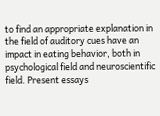to find an appropriate explanation in the field of auditory cues have an impact in eating behavior, both in psychological field and neuroscientific field. Present essays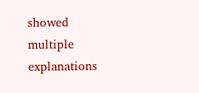showed multiple explanations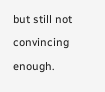but still not convincing enough.